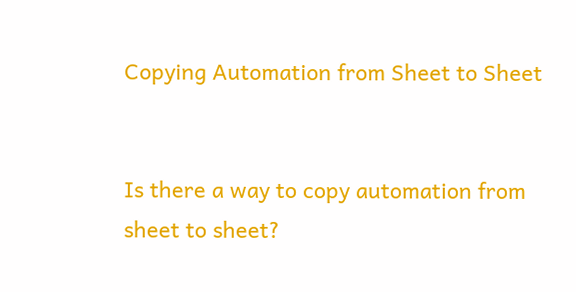Copying Automation from Sheet to Sheet


Is there a way to copy automation from sheet to sheet?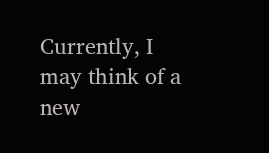Currently, I may think of a new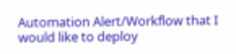Automation Alert/Workflow that I would like to deploy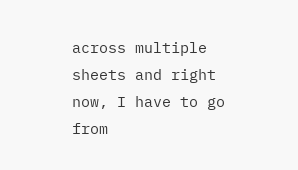across multiple sheets and right now, I have to go from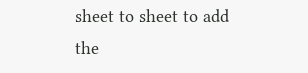sheet to sheet to add the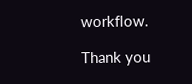workflow.

Thank you